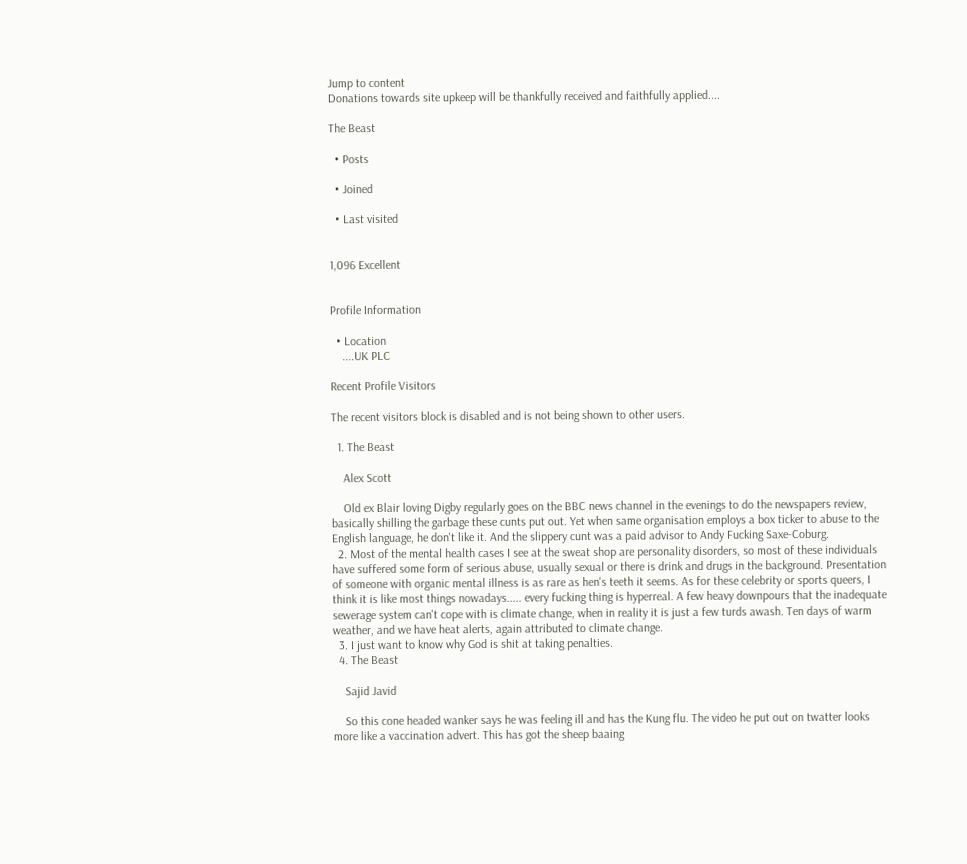Jump to content
Donations towards site upkeep will be thankfully received and faithfully applied....

The Beast

  • Posts

  • Joined

  • Last visited


1,096 Excellent


Profile Information

  • Location
    ....UK PLC

Recent Profile Visitors

The recent visitors block is disabled and is not being shown to other users.

  1. The Beast

    Alex Scott

    Old ex Blair loving Digby regularly goes on the BBC news channel in the evenings to do the newspapers review, basically shilling the garbage these cunts put out. Yet when same organisation employs a box ticker to abuse to the English language, he don't like it. And the slippery cunt was a paid advisor to Andy Fucking Saxe-Coburg.
  2. Most of the mental health cases I see at the sweat shop are personality disorders, so most of these individuals have suffered some form of serious abuse, usually sexual or there is drink and drugs in the background. Presentation of someone with organic mental illness is as rare as hen's teeth it seems. As for these celebrity or sports queers, I think it is like most things nowadays..... every fucking thing is hyperreal. A few heavy downpours that the inadequate sewerage system can't cope with is climate change, when in reality it is just a few turds awash. Ten days of warm weather, and we have heat alerts, again attributed to climate change.
  3. I just want to know why God is shit at taking penalties.
  4. The Beast

    Sajid Javid

    So this cone headed wanker says he was feeling ill and has the Kung flu. The video he put out on twatter looks more like a vaccination advert. This has got the sheep baaing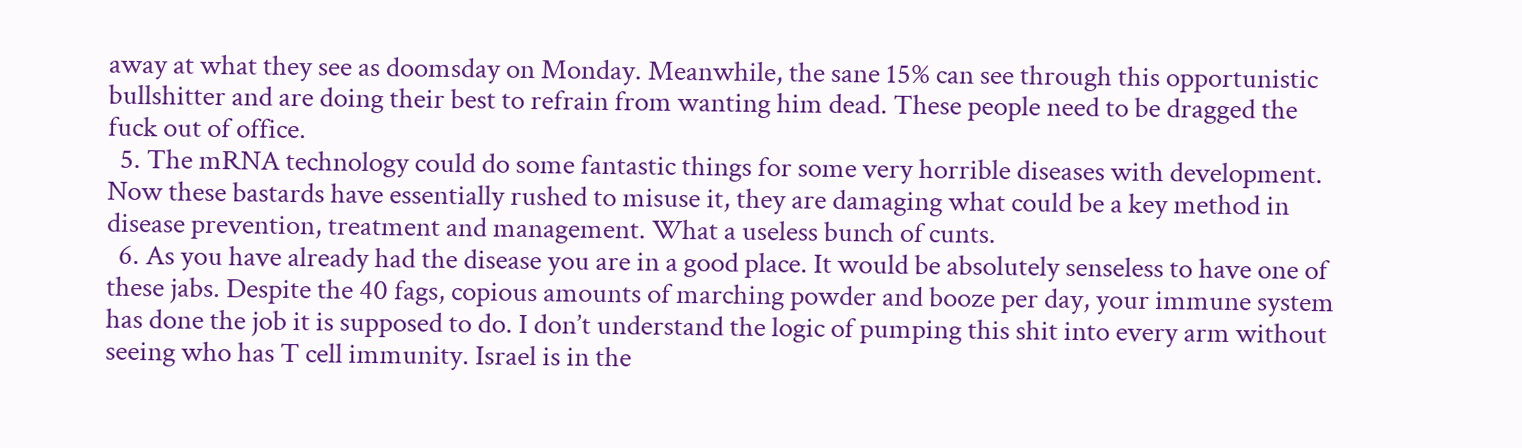away at what they see as doomsday on Monday. Meanwhile, the sane 15% can see through this opportunistic bullshitter and are doing their best to refrain from wanting him dead. These people need to be dragged the fuck out of office.
  5. The mRNA technology could do some fantastic things for some very horrible diseases with development. Now these bastards have essentially rushed to misuse it, they are damaging what could be a key method in disease prevention, treatment and management. What a useless bunch of cunts.
  6. As you have already had the disease you are in a good place. It would be absolutely senseless to have one of these jabs. Despite the 40 fags, copious amounts of marching powder and booze per day, your immune system has done the job it is supposed to do. I don’t understand the logic of pumping this shit into every arm without seeing who has T cell immunity. Israel is in the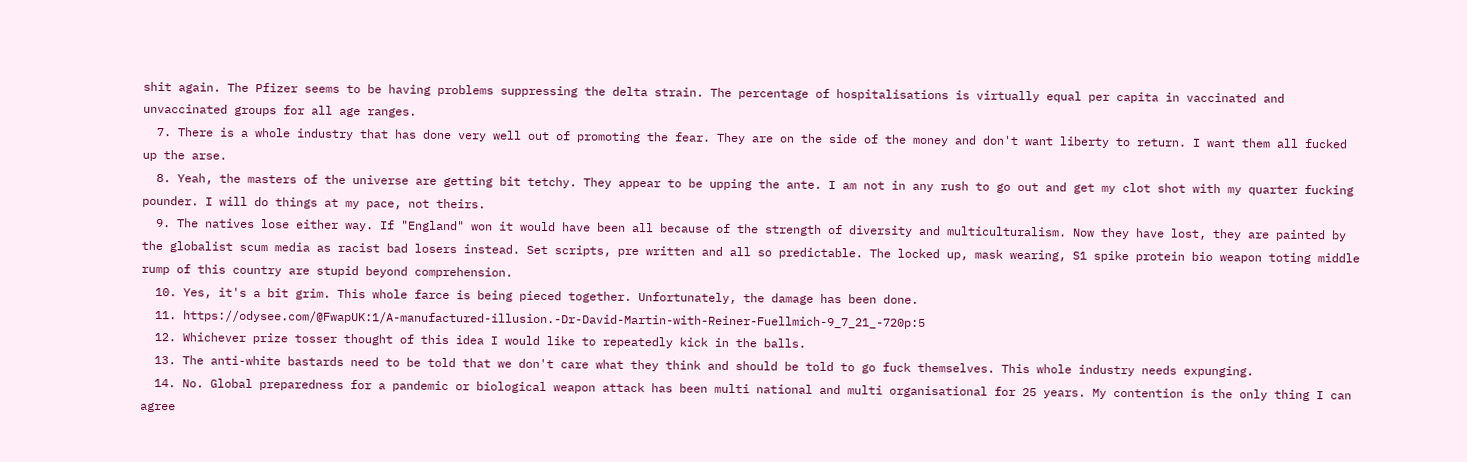shit again. The Pfizer seems to be having problems suppressing the delta strain. The percentage of hospitalisations is virtually equal per capita in vaccinated and unvaccinated groups for all age ranges.
  7. There is a whole industry that has done very well out of promoting the fear. They are on the side of the money and don't want liberty to return. I want them all fucked up the arse.
  8. Yeah, the masters of the universe are getting bit tetchy. They appear to be upping the ante. I am not in any rush to go out and get my clot shot with my quarter fucking pounder. I will do things at my pace, not theirs.
  9. The natives lose either way. If "England" won it would have been all because of the strength of diversity and multiculturalism. Now they have lost, they are painted by the globalist scum media as racist bad losers instead. Set scripts, pre written and all so predictable. The locked up, mask wearing, S1 spike protein bio weapon toting middle rump of this country are stupid beyond comprehension.
  10. Yes, it's a bit grim. This whole farce is being pieced together. Unfortunately, the damage has been done.
  11. https://odysee.com/@FwapUK:1/A-manufactured-illusion.-Dr-David-Martin-with-Reiner-Fuellmich-9_7_21_-720p:5
  12. Whichever prize tosser thought of this idea I would like to repeatedly kick in the balls.
  13. The anti-white bastards need to be told that we don't care what they think and should be told to go fuck themselves. This whole industry needs expunging.
  14. No. Global preparedness for a pandemic or biological weapon attack has been multi national and multi organisational for 25 years. My contention is the only thing I can agree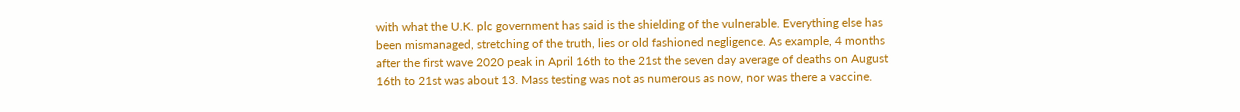with what the U.K. plc government has said is the shielding of the vulnerable. Everything else has been mismanaged, stretching of the truth, lies or old fashioned negligence. As example, 4 months after the first wave 2020 peak in April 16th to the 21st the seven day average of deaths on August 16th to 21st was about 13. Mass testing was not as numerous as now, nor was there a vaccine.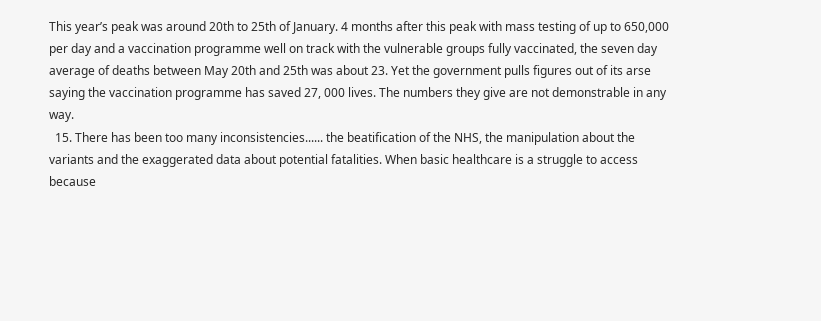This year’s peak was around 20th to 25th of January. 4 months after this peak with mass testing of up to 650,000 per day and a vaccination programme well on track with the vulnerable groups fully vaccinated, the seven day average of deaths between May 20th and 25th was about 23. Yet the government pulls figures out of its arse saying the vaccination programme has saved 27, 000 lives. The numbers they give are not demonstrable in any way.
  15. There has been too many inconsistencies...... the beatification of the NHS, the manipulation about the variants and the exaggerated data about potential fatalities. When basic healthcare is a struggle to access because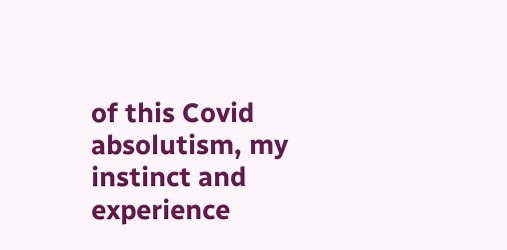of this Covid absolutism, my instinct and experience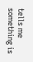tells me something is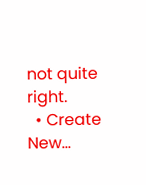not quite right.
  • Create New...